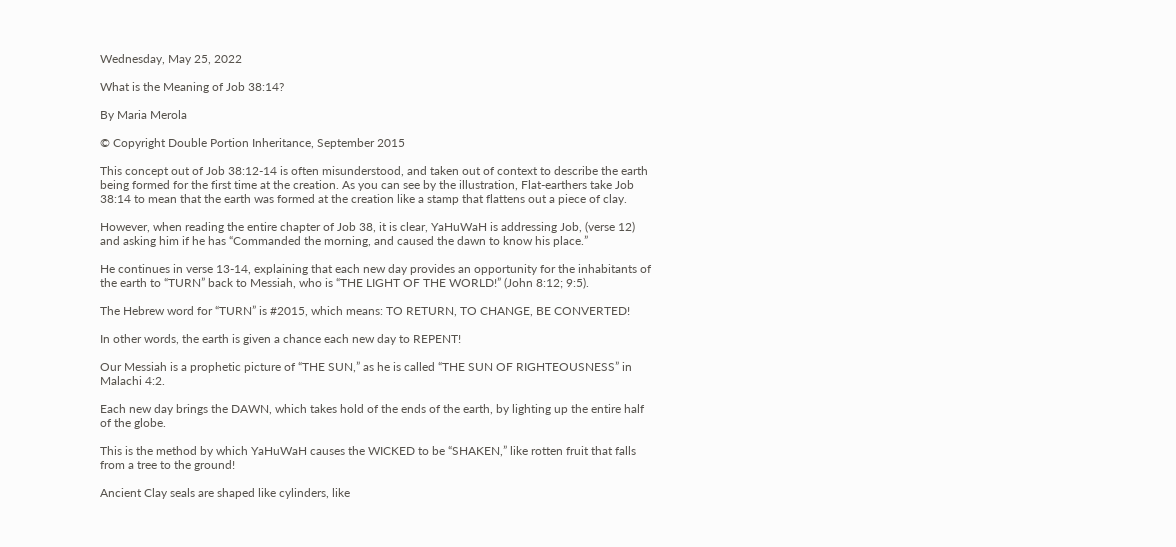Wednesday, May 25, 2022

What is the Meaning of Job 38:14?

By Maria Merola

© Copyright Double Portion Inheritance, September 2015

This concept out of Job 38:12-14 is often misunderstood, and taken out of context to describe the earth being formed for the first time at the creation. As you can see by the illustration, Flat-earthers take Job 38:14 to mean that the earth was formed at the creation like a stamp that flattens out a piece of clay.

However, when reading the entire chapter of Job 38, it is clear, YaHuWaH is addressing Job, (verse 12) and asking him if he has “Commanded the morning, and caused the dawn to know his place.”

He continues in verse 13-14, explaining that each new day provides an opportunity for the inhabitants of the earth to “TURN” back to Messiah, who is “THE LIGHT OF THE WORLD!” (John 8:12; 9:5).

The Hebrew word for “TURN” is #2015, which means: TO RETURN, TO CHANGE, BE CONVERTED!

In other words, the earth is given a chance each new day to REPENT!

Our Messiah is a prophetic picture of “THE SUN,” as he is called “THE SUN OF RIGHTEOUSNESS” in Malachi 4:2.

Each new day brings the DAWN, which takes hold of the ends of the earth, by lighting up the entire half of the globe.

This is the method by which YaHuWaH causes the WICKED to be “SHAKEN,” like rotten fruit that falls from a tree to the ground!

Ancient Clay seals are shaped like cylinders, like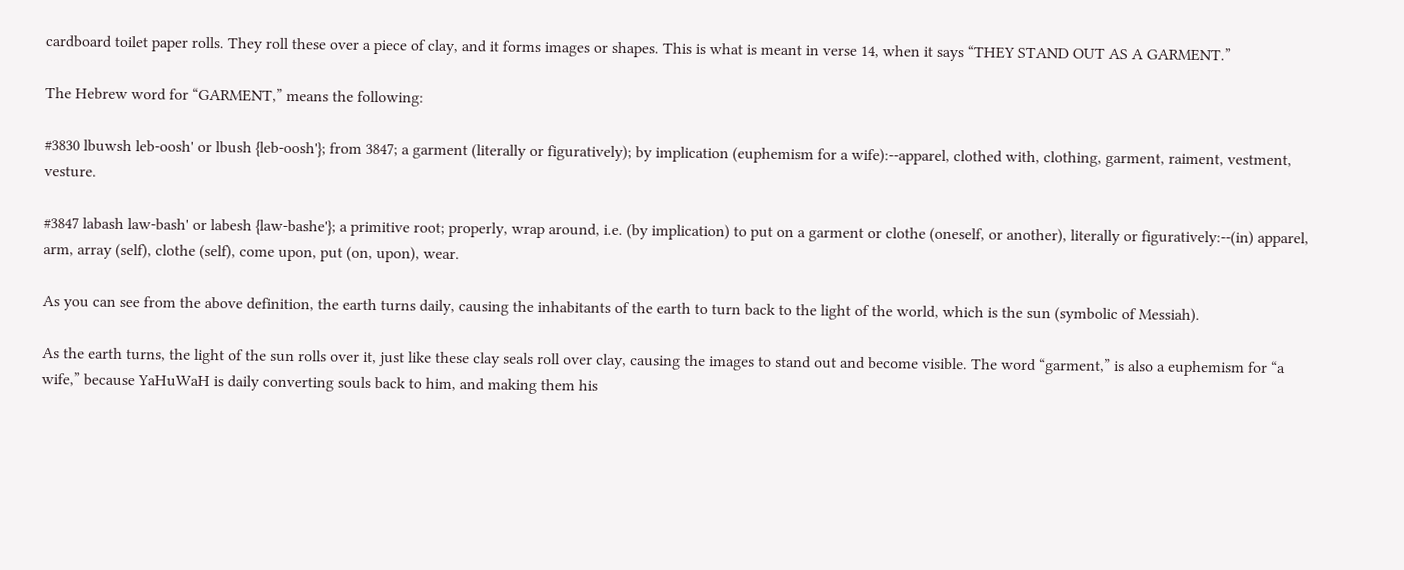cardboard toilet paper rolls. They roll these over a piece of clay, and it forms images or shapes. This is what is meant in verse 14, when it says “THEY STAND OUT AS A GARMENT.”

The Hebrew word for “GARMENT,” means the following:

#3830 lbuwsh leb-oosh' or lbush {leb-oosh'}; from 3847; a garment (literally or figuratively); by implication (euphemism for a wife):--apparel, clothed with, clothing, garment, raiment, vestment, vesture.

#3847 labash law-bash' or labesh {law-bashe'}; a primitive root; properly, wrap around, i.e. (by implication) to put on a garment or clothe (oneself, or another), literally or figuratively:--(in) apparel, arm, array (self), clothe (self), come upon, put (on, upon), wear.

As you can see from the above definition, the earth turns daily, causing the inhabitants of the earth to turn back to the light of the world, which is the sun (symbolic of Messiah).

As the earth turns, the light of the sun rolls over it, just like these clay seals roll over clay, causing the images to stand out and become visible. The word “garment,” is also a euphemism for “a wife,” because YaHuWaH is daily converting souls back to him, and making them his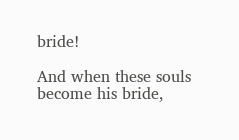bride!

And when these souls become his bride,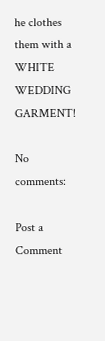he clothes them with a WHITE WEDDING GARMENT!

No comments:

Post a Comment